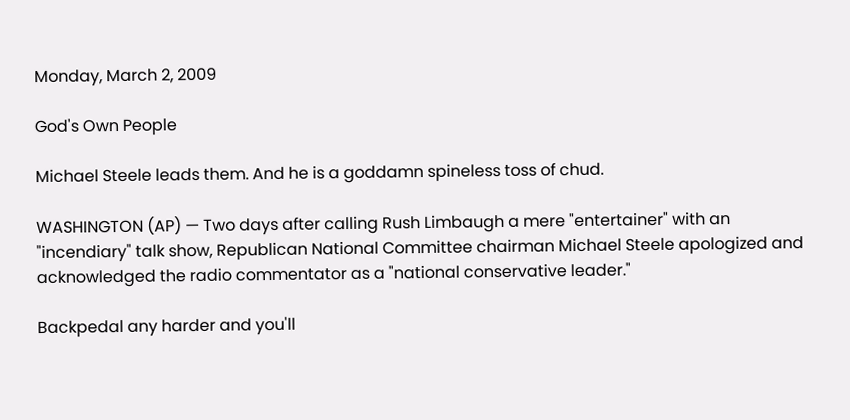Monday, March 2, 2009

God's Own People

Michael Steele leads them. And he is a goddamn spineless toss of chud.

WASHINGTON (AP) — Two days after calling Rush Limbaugh a mere "entertainer" with an "incendiary" talk show, Republican National Committee chairman Michael Steele apologized and acknowledged the radio commentator as a "national conservative leader."

Backpedal any harder and you'll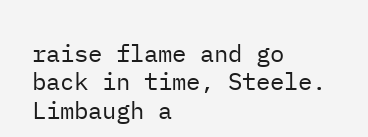raise flame and go back in time, Steele. Limbaugh a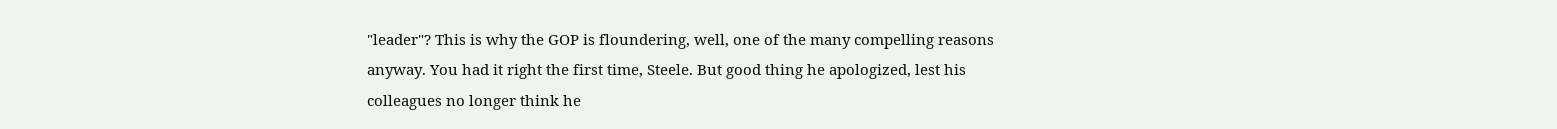"leader"? This is why the GOP is floundering, well, one of the many compelling reasons anyway. You had it right the first time, Steele. But good thing he apologized, lest his colleagues no longer think he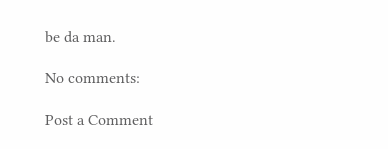be da man.

No comments:

Post a Comment